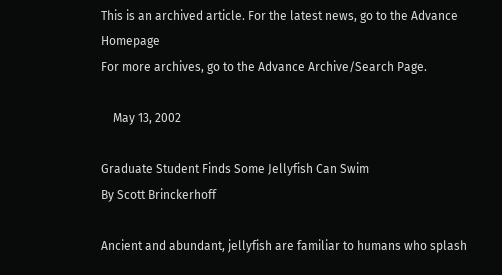This is an archived article. For the latest news, go to the Advance Homepage
For more archives, go to the Advance Archive/Search Page.

    May 13, 2002

Graduate Student Finds Some Jellyfish Can Swim
By Scott Brinckerhoff

Ancient and abundant, jellyfish are familiar to humans who splash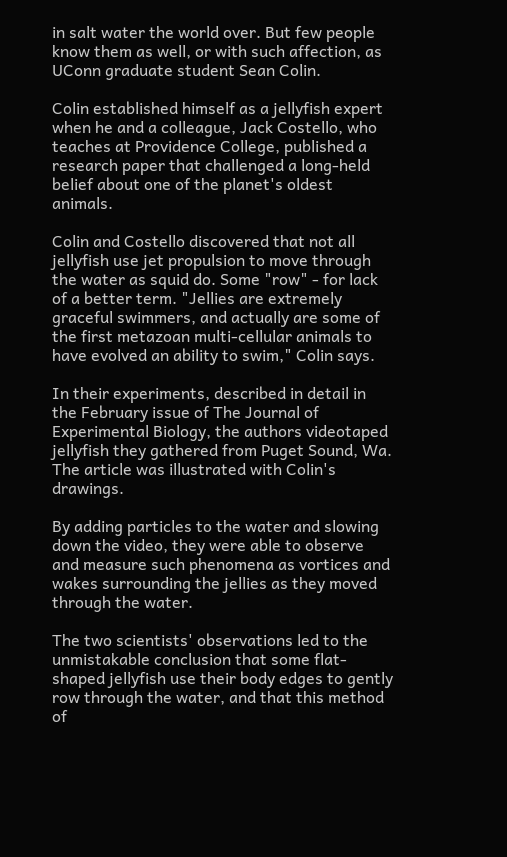in salt water the world over. But few people know them as well, or with such affection, as UConn graduate student Sean Colin.

Colin established himself as a jellyfish expert when he and a colleague, Jack Costello, who teaches at Providence College, published a research paper that challenged a long-held belief about one of the planet's oldest animals.

Colin and Costello discovered that not all jellyfish use jet propulsion to move through the water as squid do. Some "row" - for lack of a better term. "Jellies are extremely graceful swimmers, and actually are some of the first metazoan multi-cellular animals to have evolved an ability to swim," Colin says.

In their experiments, described in detail in the February issue of The Journal of Experimental Biology, the authors videotaped jellyfish they gathered from Puget Sound, Wa. The article was illustrated with Colin's drawings.

By adding particles to the water and slowing down the video, they were able to observe and measure such phenomena as vortices and wakes surrounding the jellies as they moved through the water.

The two scientists' observations led to the unmistakable conclusion that some flat-shaped jellyfish use their body edges to gently row through the water, and that this method of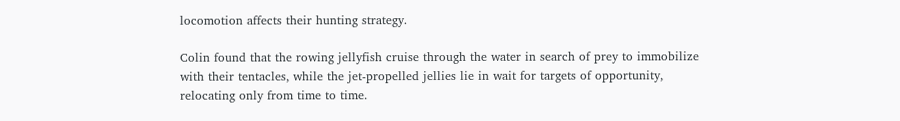locomotion affects their hunting strategy.

Colin found that the rowing jellyfish cruise through the water in search of prey to immobilize with their tentacles, while the jet-propelled jellies lie in wait for targets of opportunity, relocating only from time to time.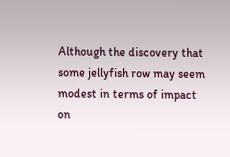Although the discovery that some jellyfish row may seem modest in terms of impact on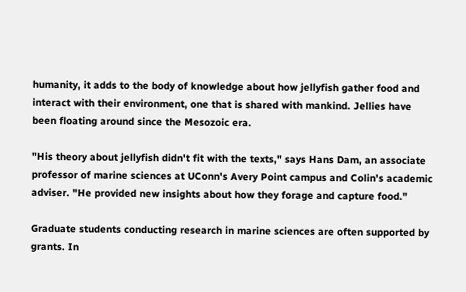humanity, it adds to the body of knowledge about how jellyfish gather food and interact with their environment, one that is shared with mankind. Jellies have been floating around since the Mesozoic era.

"His theory about jellyfish didn't fit with the texts," says Hans Dam, an associate professor of marine sciences at UConn's Avery Point campus and Colin's academic adviser. "He provided new insights about how they forage and capture food."

Graduate students conducting research in marine sciences are often supported by grants. In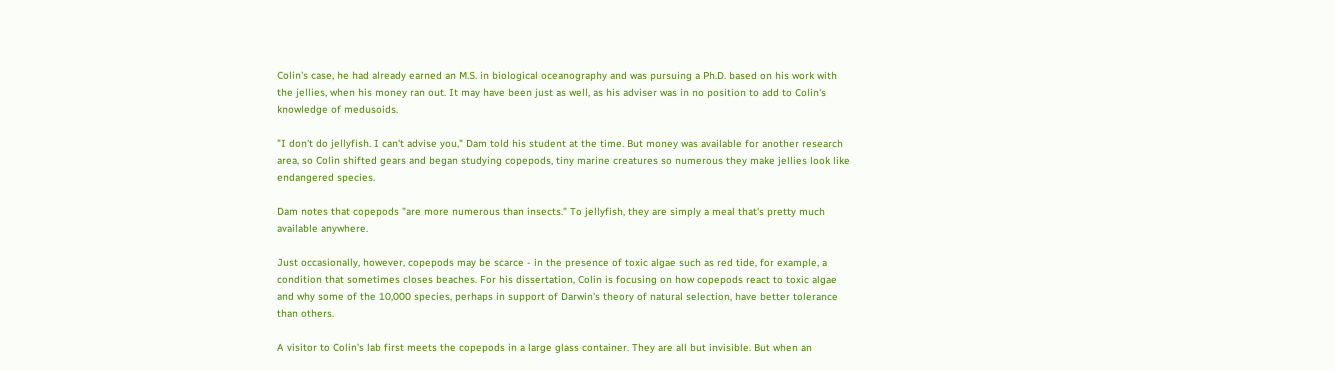Colin's case, he had already earned an M.S. in biological oceanography and was pursuing a Ph.D. based on his work with the jellies, when his money ran out. It may have been just as well, as his adviser was in no position to add to Colin's knowledge of medusoids.

"I don't do jellyfish. I can't advise you," Dam told his student at the time. But money was available for another research area, so Colin shifted gears and began studying copepods, tiny marine creatures so numerous they make jellies look like endangered species.

Dam notes that copepods "are more numerous than insects." To jellyfish, they are simply a meal that's pretty much available anywhere.

Just occasionally, however, copepods may be scarce - in the presence of toxic algae such as red tide, for example, a condition that sometimes closes beaches. For his dissertation, Colin is focusing on how copepods react to toxic algae and why some of the 10,000 species, perhaps in support of Darwin's theory of natural selection, have better tolerance than others.

A visitor to Colin's lab first meets the copepods in a large glass container. They are all but invisible. But when an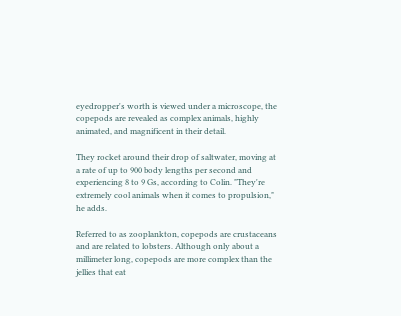eyedropper's worth is viewed under a microscope, the copepods are revealed as complex animals, highly animated, and magnificent in their detail.

They rocket around their drop of saltwater, moving at a rate of up to 900 body lengths per second and experiencing 8 to 9 Gs, according to Colin. "They're extremely cool animals when it comes to propulsion," he adds.

Referred to as zooplankton, copepods are crustaceans and are related to lobsters. Although only about a millimeter long, copepods are more complex than the jellies that eat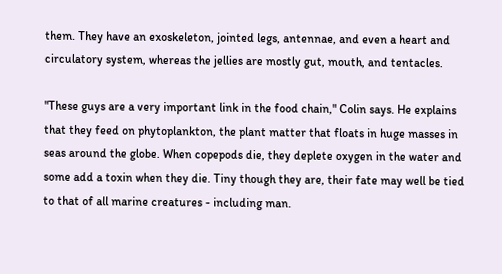them. They have an exoskeleton, jointed legs, antennae, and even a heart and circulatory system, whereas the jellies are mostly gut, mouth, and tentacles.

"These guys are a very important link in the food chain," Colin says. He explains that they feed on phytoplankton, the plant matter that floats in huge masses in seas around the globe. When copepods die, they deplete oxygen in the water and some add a toxin when they die. Tiny though they are, their fate may well be tied to that of all marine creatures - including man.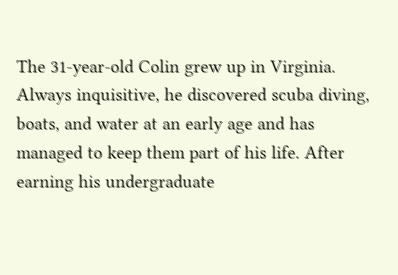The 31-year-old Colin grew up in Virginia. Always inquisitive, he discovered scuba diving, boats, and water at an early age and has managed to keep them part of his life. After earning his undergraduate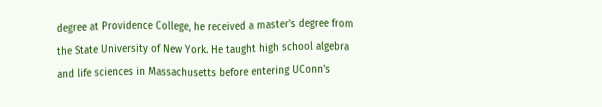degree at Providence College, he received a master's degree from the State University of New York. He taught high school algebra and life sciences in Massachusetts before entering UConn's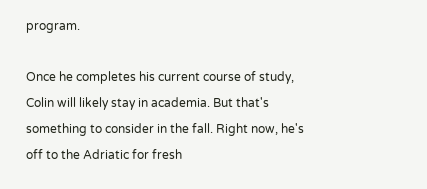program.

Once he completes his current course of study, Colin will likely stay in academia. But that's something to consider in the fall. Right now, he's off to the Adriatic for fresh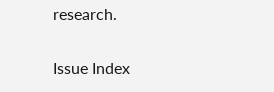research.

Issue Index